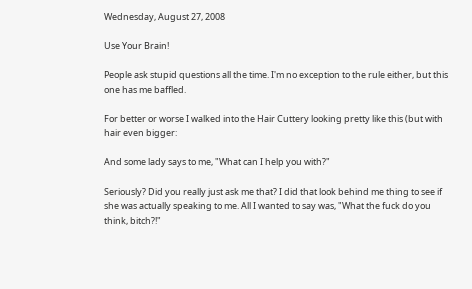Wednesday, August 27, 2008

Use Your Brain!

People ask stupid questions all the time. I'm no exception to the rule either, but this one has me baffled.

For better or worse I walked into the Hair Cuttery looking pretty like this (but with hair even bigger:

And some lady says to me, "What can I help you with?"

Seriously? Did you really just ask me that? I did that look behind me thing to see if she was actually speaking to me. All I wanted to say was, "What the fuck do you think, bitch?!"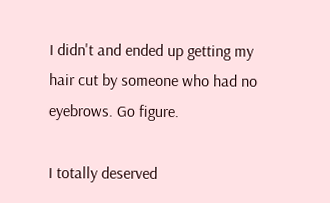I didn't and ended up getting my hair cut by someone who had no eyebrows. Go figure.

I totally deserved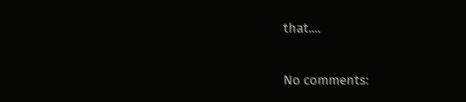that....

No comments: